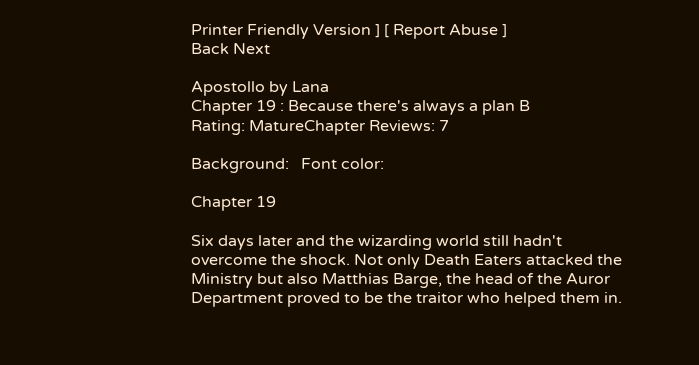Printer Friendly Version ] [ Report Abuse ]
Back Next

Apostollo by Lana
Chapter 19 : Because there's always a plan B
Rating: MatureChapter Reviews: 7

Background:   Font color:

Chapter 19

Six days later and the wizarding world still hadn't overcome the shock. Not only Death Eaters attacked the Ministry but also Matthias Barge, the head of the Auror Department proved to be the traitor who helped them in.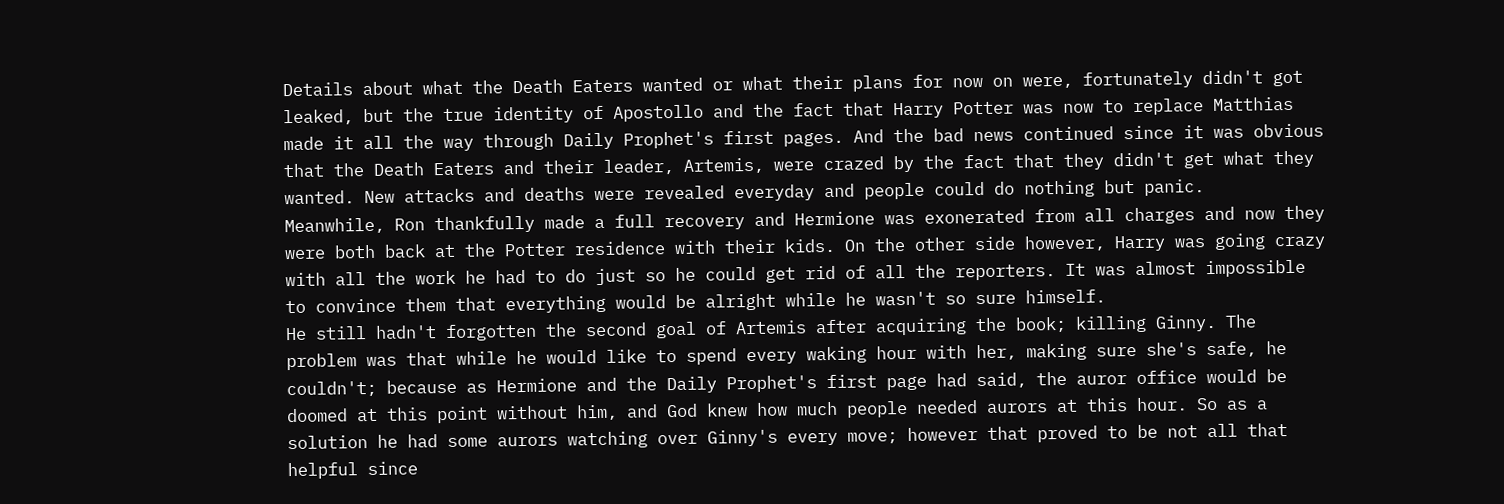Details about what the Death Eaters wanted or what their plans for now on were, fortunately didn't got leaked, but the true identity of Apostollo and the fact that Harry Potter was now to replace Matthias made it all the way through Daily Prophet's first pages. And the bad news continued since it was obvious that the Death Eaters and their leader, Artemis, were crazed by the fact that they didn't get what they wanted. New attacks and deaths were revealed everyday and people could do nothing but panic.
Meanwhile, Ron thankfully made a full recovery and Hermione was exonerated from all charges and now they were both back at the Potter residence with their kids. On the other side however, Harry was going crazy with all the work he had to do just so he could get rid of all the reporters. It was almost impossible to convince them that everything would be alright while he wasn't so sure himself.
He still hadn't forgotten the second goal of Artemis after acquiring the book; killing Ginny. The problem was that while he would like to spend every waking hour with her, making sure she's safe, he couldn't; because as Hermione and the Daily Prophet's first page had said, the auror office would be doomed at this point without him, and God knew how much people needed aurors at this hour. So as a solution he had some aurors watching over Ginny's every move; however that proved to be not all that helpful since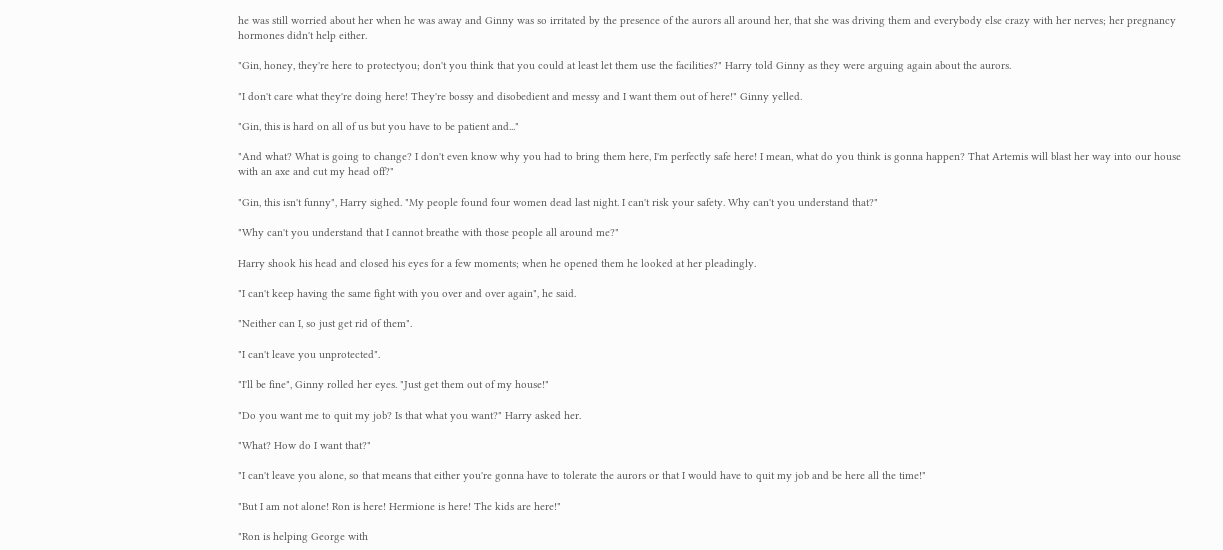he was still worried about her when he was away and Ginny was so irritated by the presence of the aurors all around her, that she was driving them and everybody else crazy with her nerves; her pregnancy hormones didn't help either.

"Gin, honey, they're here to protectyou; don't you think that you could at least let them use the facilities?" Harry told Ginny as they were arguing again about the aurors.

"I don't care what they're doing here! They're bossy and disobedient and messy and I want them out of here!" Ginny yelled.

"Gin, this is hard on all of us but you have to be patient and..."

"And what? What is going to change? I don't even know why you had to bring them here, I'm perfectly safe here! I mean, what do you think is gonna happen? That Artemis will blast her way into our house with an axe and cut my head off?"

"Gin, this isn't funny", Harry sighed. "My people found four women dead last night. I can't risk your safety. Why can't you understand that?"

"Why can't you understand that I cannot breathe with those people all around me?"

Harry shook his head and closed his eyes for a few moments; when he opened them he looked at her pleadingly.

"I can't keep having the same fight with you over and over again", he said.

"Neither can I, so just get rid of them".

"I can't leave you unprotected".

"I'll be fine", Ginny rolled her eyes. "Just get them out of my house!"

"Do you want me to quit my job? Is that what you want?" Harry asked her.

"What? How do I want that?"

"I can't leave you alone, so that means that either you're gonna have to tolerate the aurors or that I would have to quit my job and be here all the time!"

"But I am not alone! Ron is here! Hermione is here! The kids are here!"

"Ron is helping George with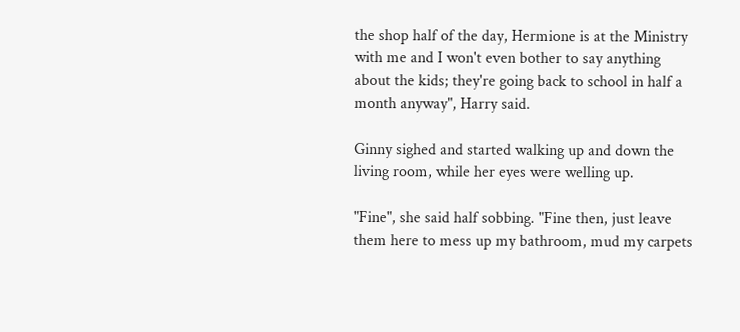the shop half of the day, Hermione is at the Ministry with me and I won't even bother to say anything about the kids; they're going back to school in half a month anyway", Harry said.

Ginny sighed and started walking up and down the living room, while her eyes were welling up.

"Fine", she said half sobbing. "Fine then, just leave them here to mess up my bathroom, mud my carpets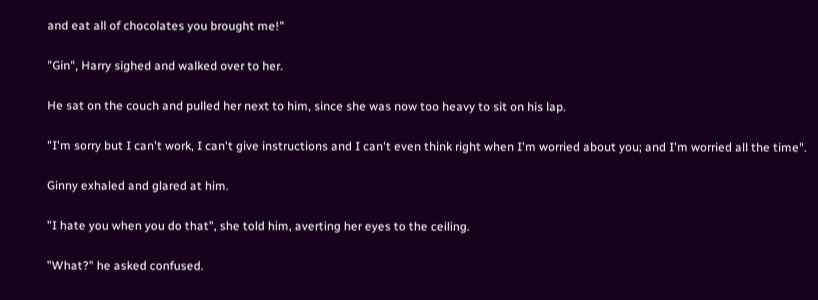and eat all of chocolates you brought me!"

"Gin", Harry sighed and walked over to her.

He sat on the couch and pulled her next to him, since she was now too heavy to sit on his lap.

"I'm sorry but I can't work, I can't give instructions and I can't even think right when I'm worried about you; and I'm worried all the time".

Ginny exhaled and glared at him.

"I hate you when you do that", she told him, averting her eyes to the ceiling.

"What?" he asked confused.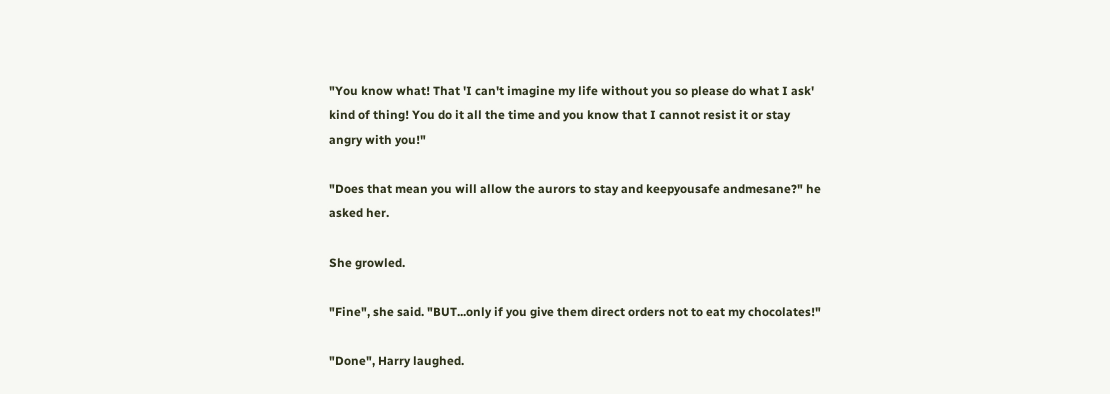"You know what! That 'I can't imagine my life without you so please do what I ask' kind of thing! You do it all the time and you know that I cannot resist it or stay angry with you!"

"Does that mean you will allow the aurors to stay and keepyousafe andmesane?" he asked her.

She growled.

"Fine", she said. "BUT...only if you give them direct orders not to eat my chocolates!"

"Done", Harry laughed.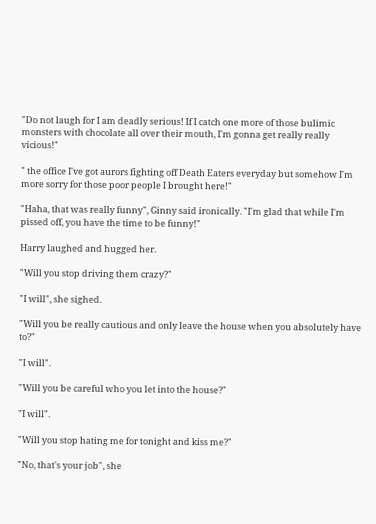"Do not laugh for I am deadly serious! If I catch one more of those bulimic monsters with chocolate all over their mouth, I'm gonna get really really vicious!"

" the office I've got aurors fighting off Death Eaters everyday but somehow I'm more sorry for those poor people I brought here!"

"Haha, that was really funny", Ginny said ironically. "I'm glad that while I'm pissed off, you have the time to be funny!"

Harry laughed and hugged her.

"Will you stop driving them crazy?"

"I will", she sighed.

"Will you be really cautious and only leave the house when you absolutely have to?"

"I will".

"Will you be careful who you let into the house?"

"I will".

"Will you stop hating me for tonight and kiss me?"

"No, that's your job", she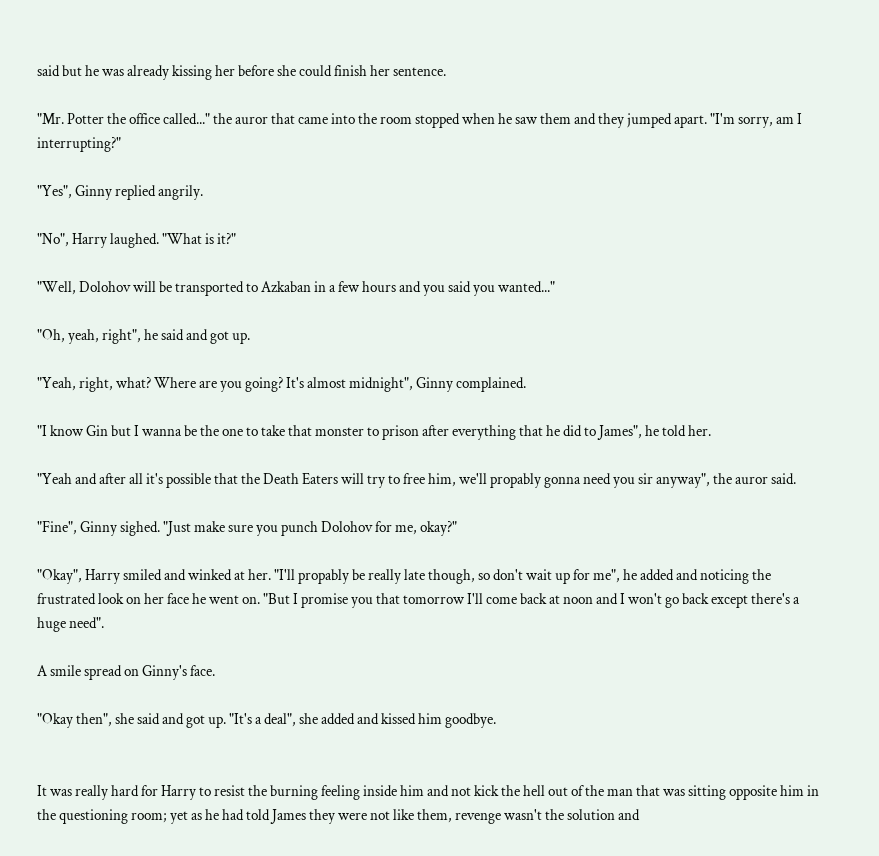said but he was already kissing her before she could finish her sentence.

"Mr. Potter the office called..." the auror that came into the room stopped when he saw them and they jumped apart. "I'm sorry, am I interrupting?"

"Yes", Ginny replied angrily.

"No", Harry laughed. "What is it?"

"Well, Dolohov will be transported to Azkaban in a few hours and you said you wanted..."

"Oh, yeah, right", he said and got up.

"Yeah, right, what? Where are you going? It's almost midnight", Ginny complained.

"I know Gin but I wanna be the one to take that monster to prison after everything that he did to James", he told her.

"Yeah and after all it's possible that the Death Eaters will try to free him, we'll propably gonna need you sir anyway", the auror said.

"Fine", Ginny sighed. "Just make sure you punch Dolohov for me, okay?"

"Okay", Harry smiled and winked at her. "I'll propably be really late though, so don't wait up for me", he added and noticing the frustrated look on her face he went on. "But I promise you that tomorrow I'll come back at noon and I won't go back except there's a huge need".

A smile spread on Ginny's face.

"Okay then", she said and got up. "It's a deal", she added and kissed him goodbye.


It was really hard for Harry to resist the burning feeling inside him and not kick the hell out of the man that was sitting opposite him in the questioning room; yet as he had told James they were not like them, revenge wasn't the solution and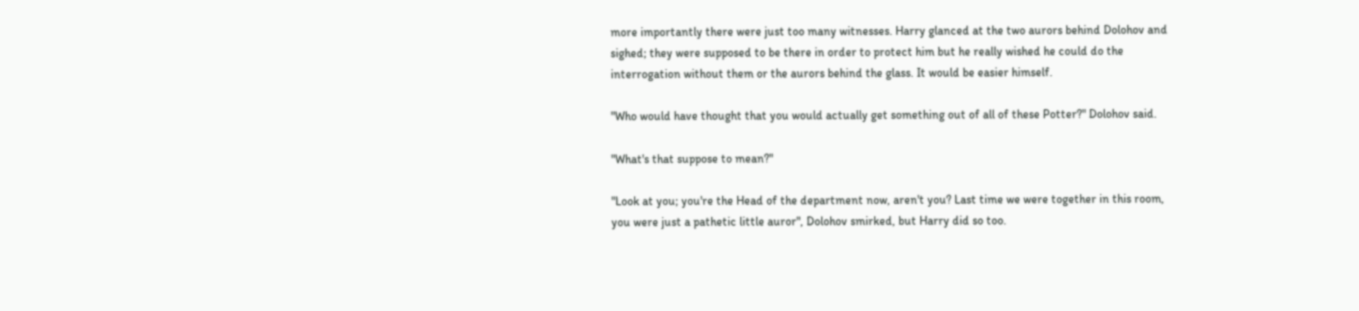more importantly there were just too many witnesses. Harry glanced at the two aurors behind Dolohov and sighed; they were supposed to be there in order to protect him but he really wished he could do the interrogation without them or the aurors behind the glass. It would be easier himself.

"Who would have thought that you would actually get something out of all of these Potter?" Dolohov said.

"What's that suppose to mean?"

"Look at you; you're the Head of the department now, aren't you? Last time we were together in this room, you were just a pathetic little auror", Dolohov smirked, but Harry did so too.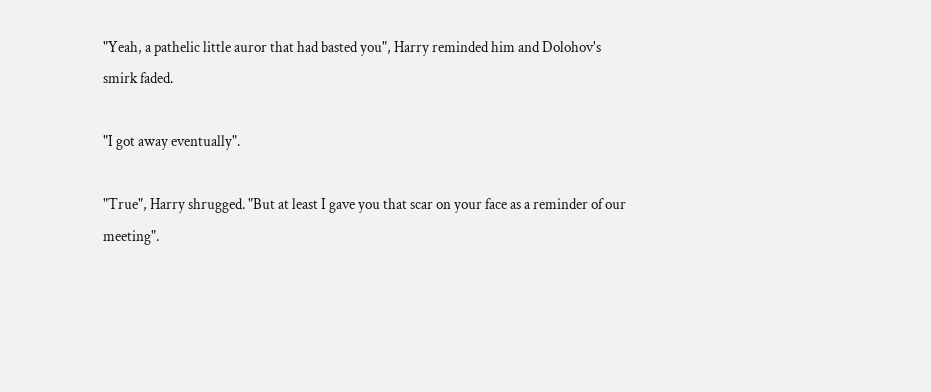"Yeah, a pathelic little auror that had basted you", Harry reminded him and Dolohov's smirk faded.

"I got away eventually".

"True", Harry shrugged. "But at least I gave you that scar on your face as a reminder of our meeting".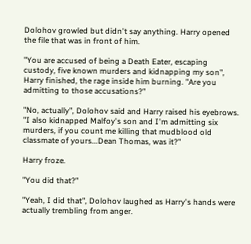Dolohov growled but didn't say anything. Harry opened the file that was in front of him.

"You are accused of being a Death Eater, escaping custody, five known murders and kidnapping my son", Harry finished, the rage inside him burning. "Are you admitting to those accusations?"

"No, actually", Dolohov said and Harry raised his eyebrows. "I also kidnapped Malfoy's son and I'm admitting six murders, if you count me killing that mudblood old classmate of yours...Dean Thomas, was it?"

Harry froze.

"You did that?"

"Yeah, I did that", Dolohov laughed as Harry's hands were actually trembling from anger.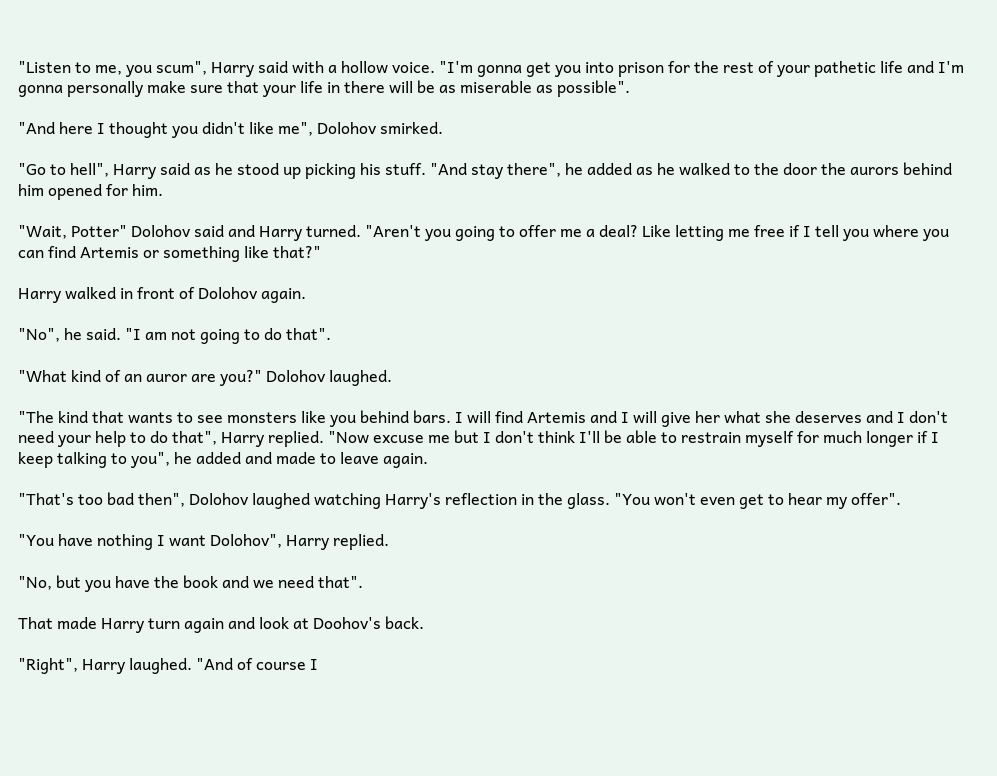"Listen to me, you scum", Harry said with a hollow voice. "I'm gonna get you into prison for the rest of your pathetic life and I'm gonna personally make sure that your life in there will be as miserable as possible".

"And here I thought you didn't like me", Dolohov smirked.

"Go to hell", Harry said as he stood up picking his stuff. "And stay there", he added as he walked to the door the aurors behind him opened for him.

"Wait, Potter" Dolohov said and Harry turned. "Aren't you going to offer me a deal? Like letting me free if I tell you where you can find Artemis or something like that?"

Harry walked in front of Dolohov again.

"No", he said. "I am not going to do that".

"What kind of an auror are you?" Dolohov laughed.

"The kind that wants to see monsters like you behind bars. I will find Artemis and I will give her what she deserves and I don't need your help to do that", Harry replied. "Now excuse me but I don't think I'll be able to restrain myself for much longer if I keep talking to you", he added and made to leave again.

"That's too bad then", Dolohov laughed watching Harry's reflection in the glass. "You won't even get to hear my offer".

"You have nothing I want Dolohov", Harry replied.

"No, but you have the book and we need that".

That made Harry turn again and look at Doohov's back.

"Right", Harry laughed. "And of course I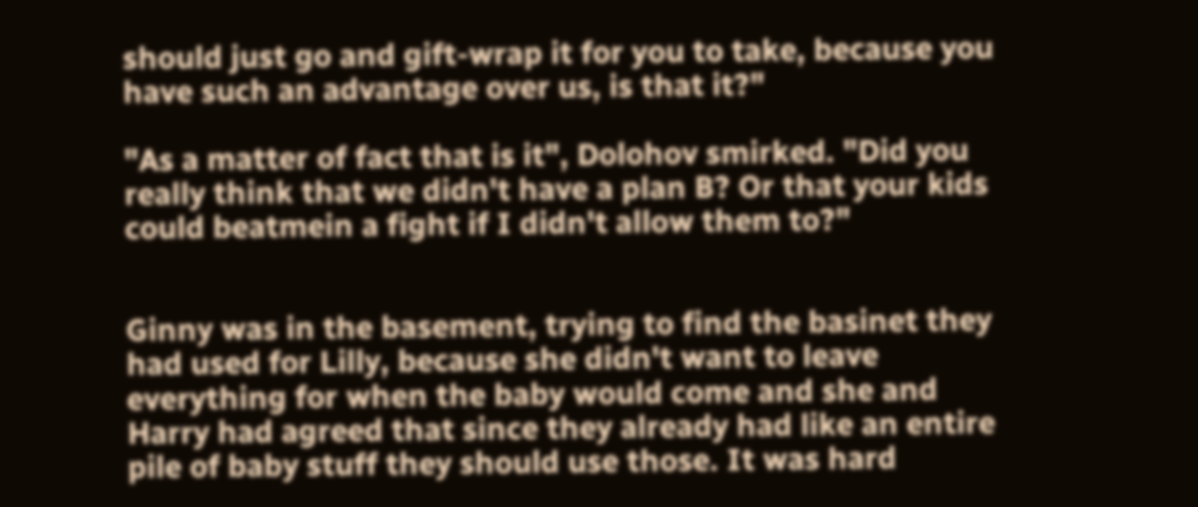should just go and gift-wrap it for you to take, because you have such an advantage over us, is that it?"

"As a matter of fact that is it", Dolohov smirked. "Did you really think that we didn't have a plan B? Or that your kids could beatmein a fight if I didn't allow them to?"


Ginny was in the basement, trying to find the basinet they had used for Lilly, because she didn't want to leave everything for when the baby would come and she and Harry had agreed that since they already had like an entire pile of baby stuff they should use those. It was hard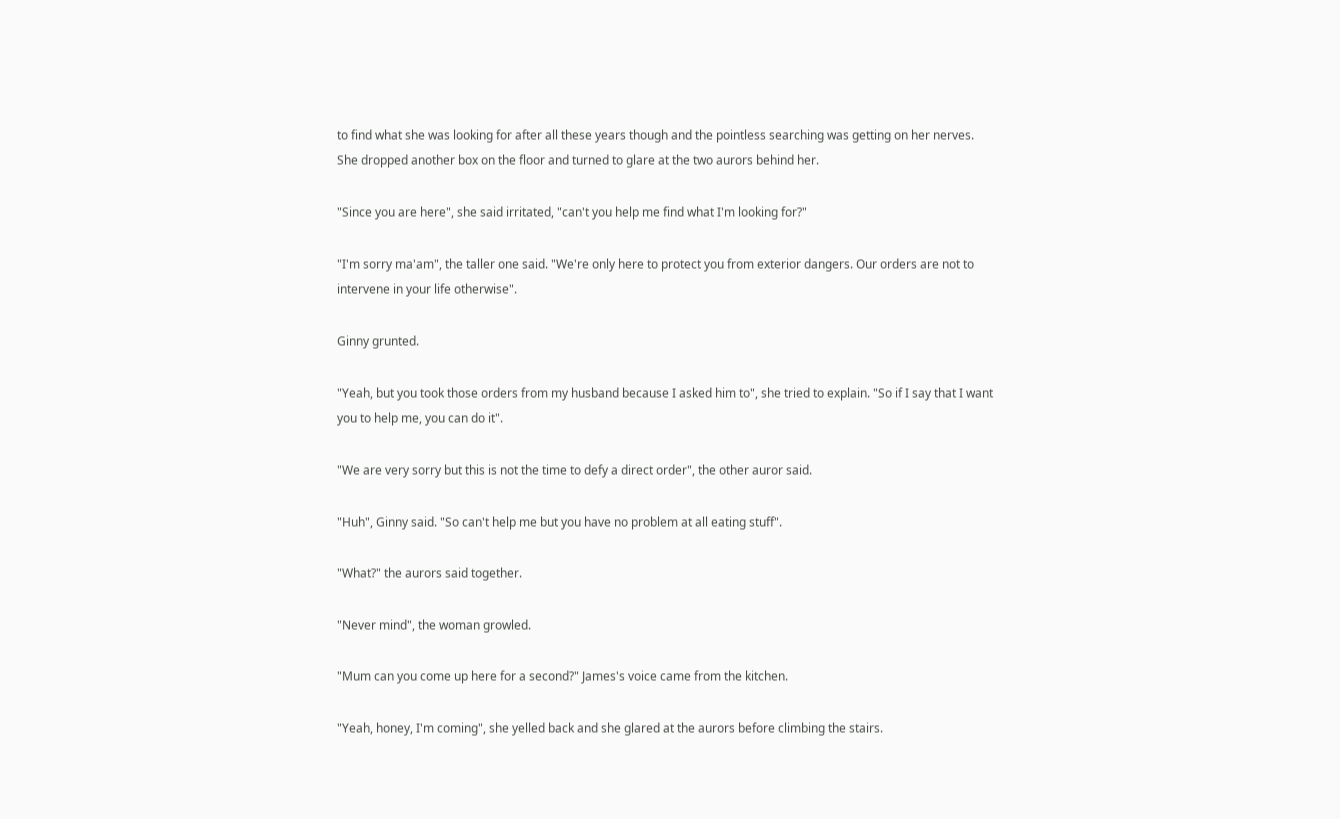to find what she was looking for after all these years though and the pointless searching was getting on her nerves.
She dropped another box on the floor and turned to glare at the two aurors behind her.

"Since you are here", she said irritated, "can't you help me find what I'm looking for?"

"I'm sorry ma'am", the taller one said. "We're only here to protect you from exterior dangers. Our orders are not to intervene in your life otherwise".

Ginny grunted.

"Yeah, but you took those orders from my husband because I asked him to", she tried to explain. "So if I say that I want you to help me, you can do it".

"We are very sorry but this is not the time to defy a direct order", the other auror said.

"Huh", Ginny said. "So can't help me but you have no problem at all eating stuff".

"What?" the aurors said together.

"Never mind", the woman growled.

"Mum can you come up here for a second?" James's voice came from the kitchen.

"Yeah, honey, I'm coming", she yelled back and she glared at the aurors before climbing the stairs.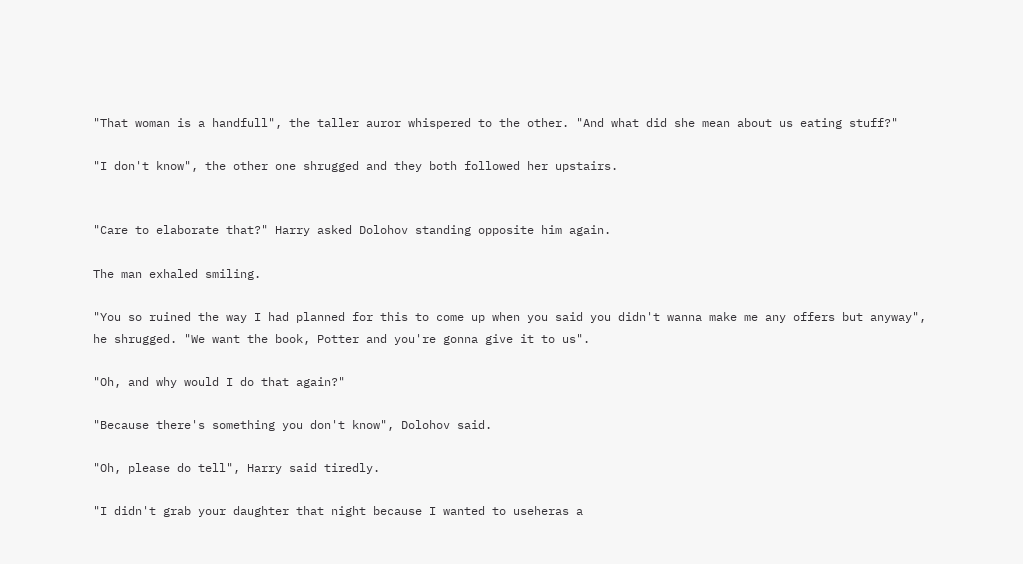"That woman is a handfull", the taller auror whispered to the other. "And what did she mean about us eating stuff?"

"I don't know", the other one shrugged and they both followed her upstairs.


"Care to elaborate that?" Harry asked Dolohov standing opposite him again.

The man exhaled smiling.

"You so ruined the way I had planned for this to come up when you said you didn't wanna make me any offers but anyway", he shrugged. "We want the book, Potter and you're gonna give it to us".

"Oh, and why would I do that again?"

"Because there's something you don't know", Dolohov said.

"Oh, please do tell", Harry said tiredly.

"I didn't grab your daughter that night because I wanted to useheras a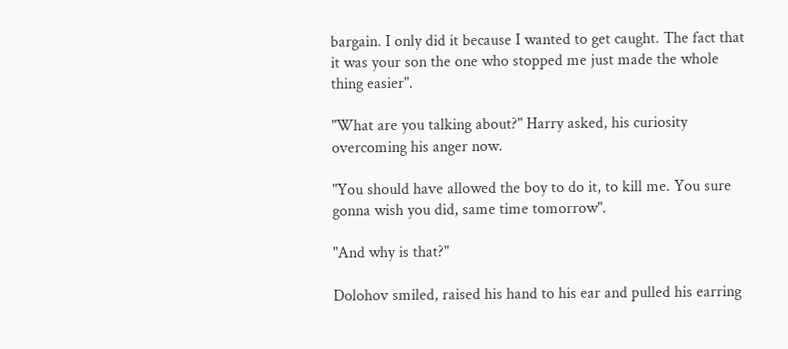bargain. I only did it because I wanted to get caught. The fact that it was your son the one who stopped me just made the whole thing easier".

"What are you talking about?" Harry asked, his curiosity overcoming his anger now.

"You should have allowed the boy to do it, to kill me. You sure gonna wish you did, same time tomorrow".

"And why is that?"

Dolohov smiled, raised his hand to his ear and pulled his earring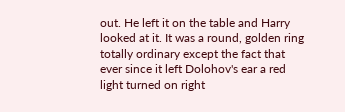out. He left it on the table and Harry looked at it. It was a round, golden ring totally ordinary except the fact that ever since it left Dolohov's ear a red light turned on right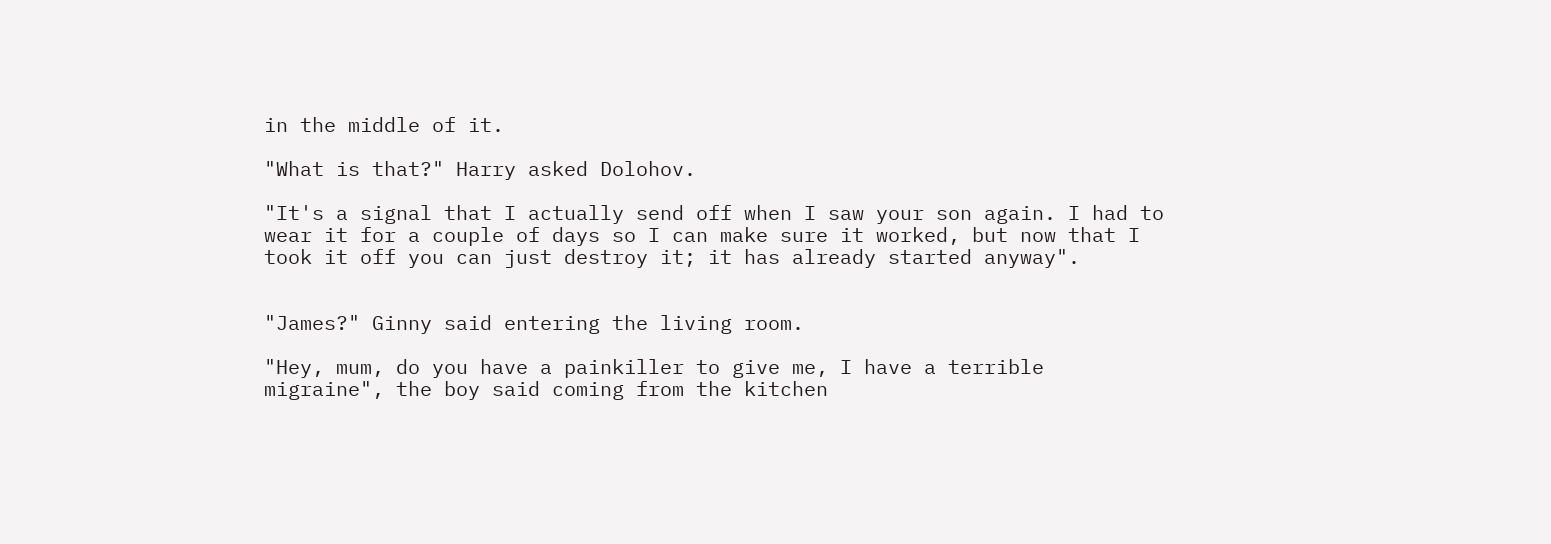in the middle of it.

"What is that?" Harry asked Dolohov.

"It's a signal that I actually send off when I saw your son again. I had to wear it for a couple of days so I can make sure it worked, but now that I took it off you can just destroy it; it has already started anyway".


"James?" Ginny said entering the living room.

"Hey, mum, do you have a painkiller to give me, I have a terrible migraine", the boy said coming from the kitchen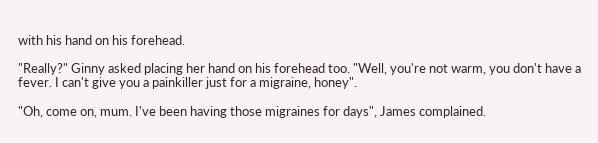with his hand on his forehead.

"Really?" Ginny asked placing her hand on his forehead too. "Well, you're not warm, you don't have a fever. I can't give you a painkiller just for a migraine, honey".

"Oh, come on, mum. I've been having those migraines for days", James complained.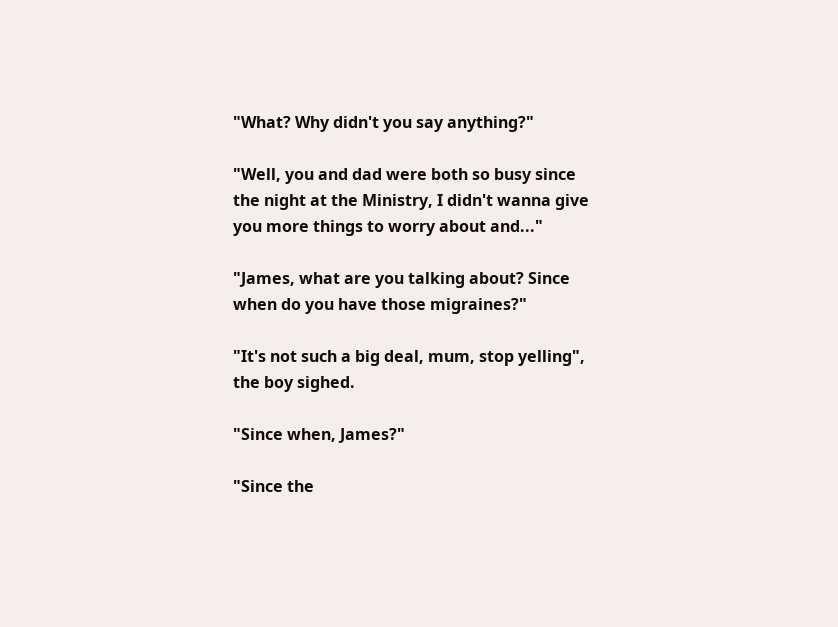"What? Why didn't you say anything?"

"Well, you and dad were both so busy since the night at the Ministry, I didn't wanna give you more things to worry about and..."

"James, what are you talking about? Since when do you have those migraines?"

"It's not such a big deal, mum, stop yelling", the boy sighed.

"Since when, James?"

"Since the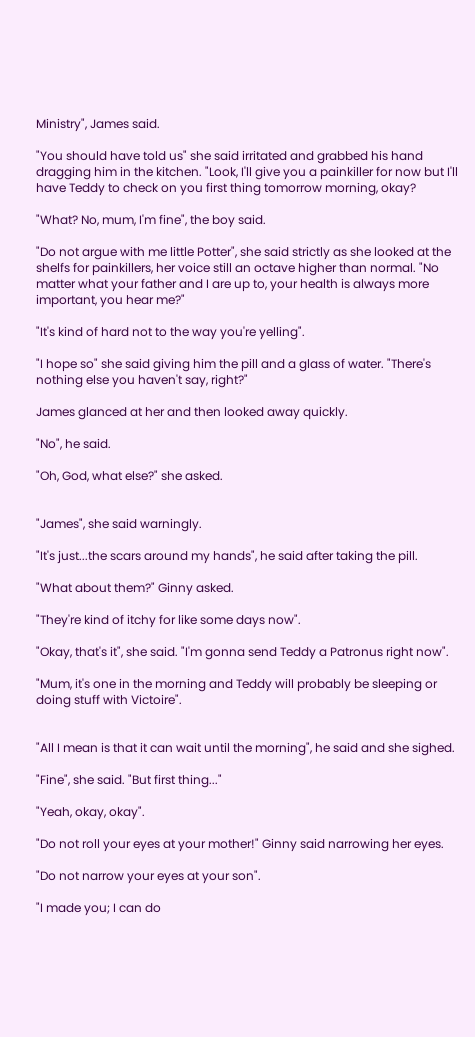Ministry", James said.

"You should have told us" she said irritated and grabbed his hand dragging him in the kitchen. "Look, I'll give you a painkiller for now but I'll have Teddy to check on you first thing tomorrow morning, okay?

"What? No, mum, I'm fine", the boy said.

"Do not argue with me little Potter", she said strictly as she looked at the shelfs for painkillers, her voice still an octave higher than normal. "No matter what your father and I are up to, your health is always more important, you hear me?"

"It's kind of hard not to the way you're yelling".

"I hope so" she said giving him the pill and a glass of water. "There's nothing else you haven't say, right?"

James glanced at her and then looked away quickly.

"No", he said.

"Oh, God, what else?" she asked.


"James", she said warningly.

"It's just...the scars around my hands", he said after taking the pill.

"What about them?" Ginny asked.

"They're kind of itchy for like some days now".

"Okay, that's it", she said. "I'm gonna send Teddy a Patronus right now".

"Mum, it's one in the morning and Teddy will probably be sleeping or doing stuff with Victoire".


"All I mean is that it can wait until the morning", he said and she sighed.

"Fine", she said. "But first thing..."

"Yeah, okay, okay".

"Do not roll your eyes at your mother!" Ginny said narrowing her eyes.

"Do not narrow your eyes at your son".

"I made you; I can do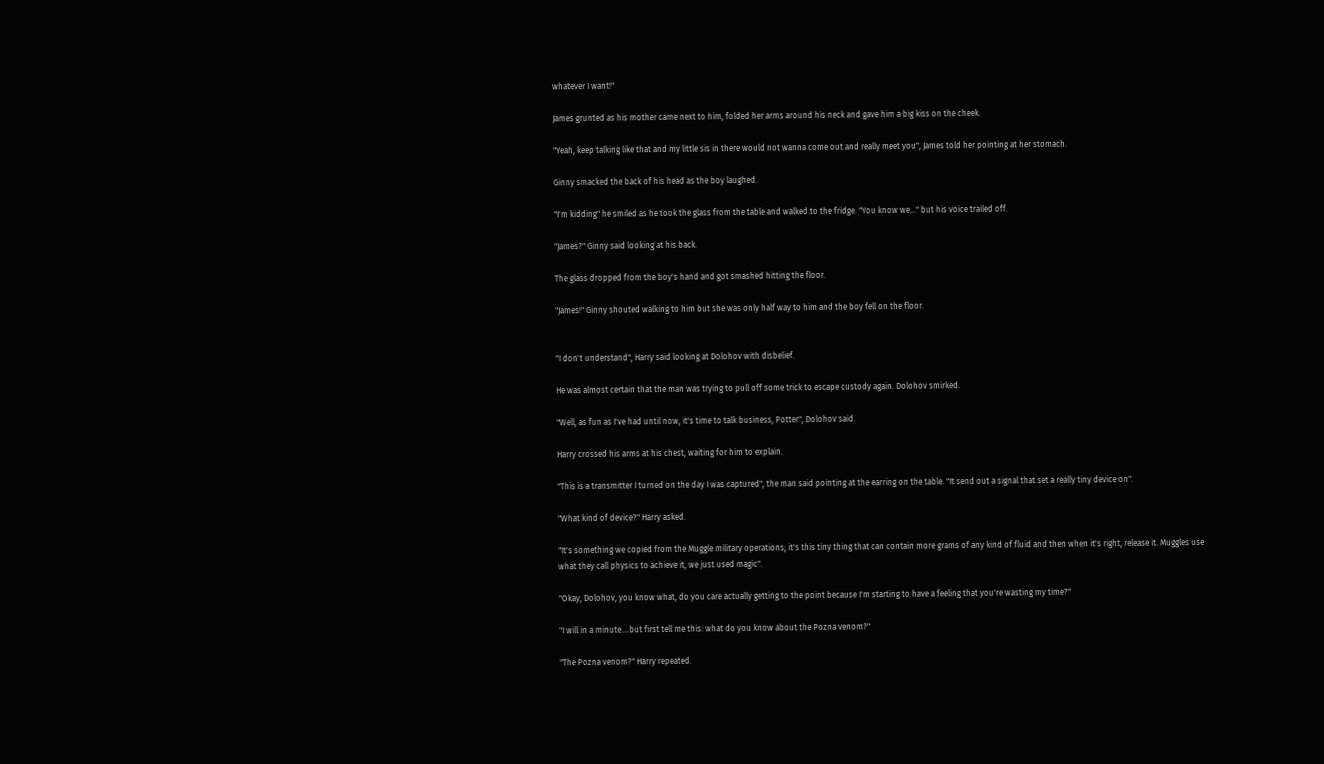whatever I want!"

James grunted as his mother came next to him, folded her arms around his neck and gave him a big kiss on the cheek.

"Yeah, keep talking like that and my little sis in there would not wanna come out and really meet you", James told her pointing at her stomach.

Ginny smacked the back of his head as the boy laughed.

"I'm kidding" he smiled as he took the glass from the table and walked to the fridge. "You know we..." but his voice trailed off.

"James?" Ginny said looking at his back.

The glass dropped from the boy's hand and got smashed hitting the floor.

"James!" Ginny shouted walking to him but she was only half way to him and the boy fell on the floor.


"I don't understand", Harry said looking at Dolohov with disbelief.

He was almost certain that the man was trying to pull off some trick to escape custody again. Dolohov smirked.

"Well, as fun as I've had until now, it's time to talk business, Potter", Dolohov said.

Harry crossed his arms at his chest, waiting for him to explain.

"This is a transmitter I turned on the day I was captured", the man said pointing at the earring on the table. "It send out a signal that set a really tiny device on".

"What kind of device?" Harry asked.

"It's something we copied from the Muggle military operations; it's this tiny thing that can contain more grams of any kind of fluid and then when it's right, release it. Muggles use what they call physics to achieve it, we just used magic".

"Okay, Dolohov, you know what, do you care actually getting to the point because I'm starting to have a feeling that you're wasting my time?"

"I will in a minute....but first tell me this: what do you know about the Pozna venom?"

"The Pozna venom?" Harry repeated.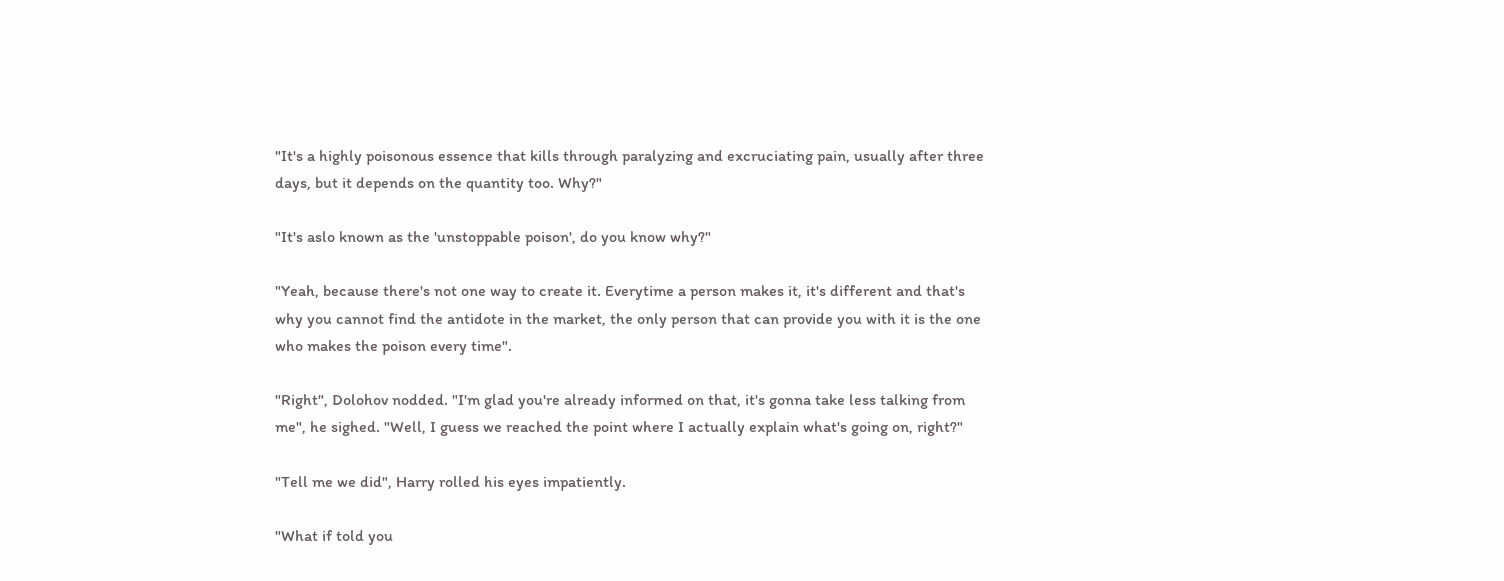"It's a highly poisonous essence that kills through paralyzing and excruciating pain, usually after three days, but it depends on the quantity too. Why?"

"It's aslo known as the 'unstoppable poison', do you know why?"

"Yeah, because there's not one way to create it. Everytime a person makes it, it's different and that's why you cannot find the antidote in the market, the only person that can provide you with it is the one who makes the poison every time".

"Right", Dolohov nodded. "I'm glad you're already informed on that, it's gonna take less talking from me", he sighed. "Well, I guess we reached the point where I actually explain what's going on, right?"

"Tell me we did", Harry rolled his eyes impatiently.

"What if told you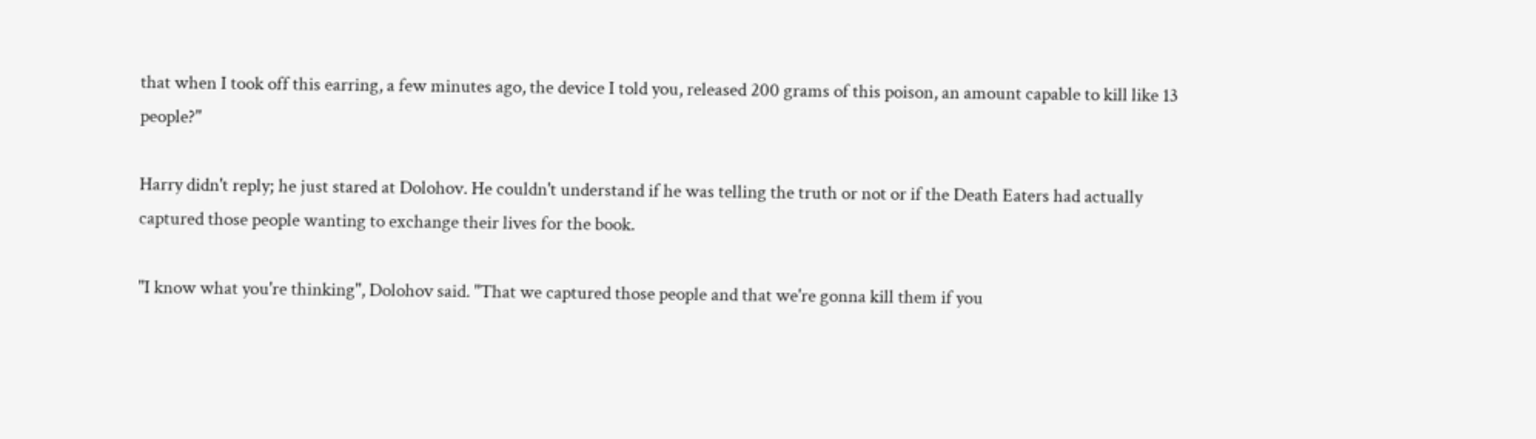that when I took off this earring, a few minutes ago, the device I told you, released 200 grams of this poison, an amount capable to kill like 13 people?"

Harry didn't reply; he just stared at Dolohov. He couldn't understand if he was telling the truth or not or if the Death Eaters had actually captured those people wanting to exchange their lives for the book.

"I know what you're thinking", Dolohov said. "That we captured those people and that we're gonna kill them if you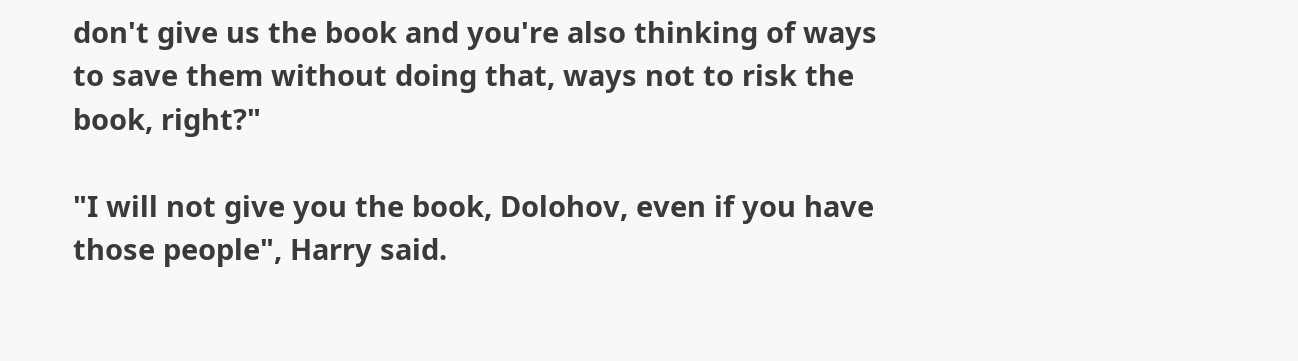don't give us the book and you're also thinking of ways to save them without doing that, ways not to risk the book, right?"

"I will not give you the book, Dolohov, even if you have those people", Harry said.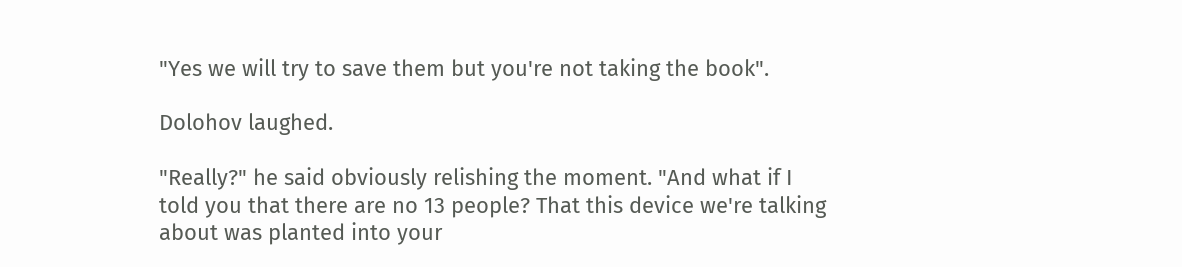"Yes we will try to save them but you're not taking the book".

Dolohov laughed.

"Really?" he said obviously relishing the moment. "And what if I told you that there are no 13 people? That this device we're talking about was planted into your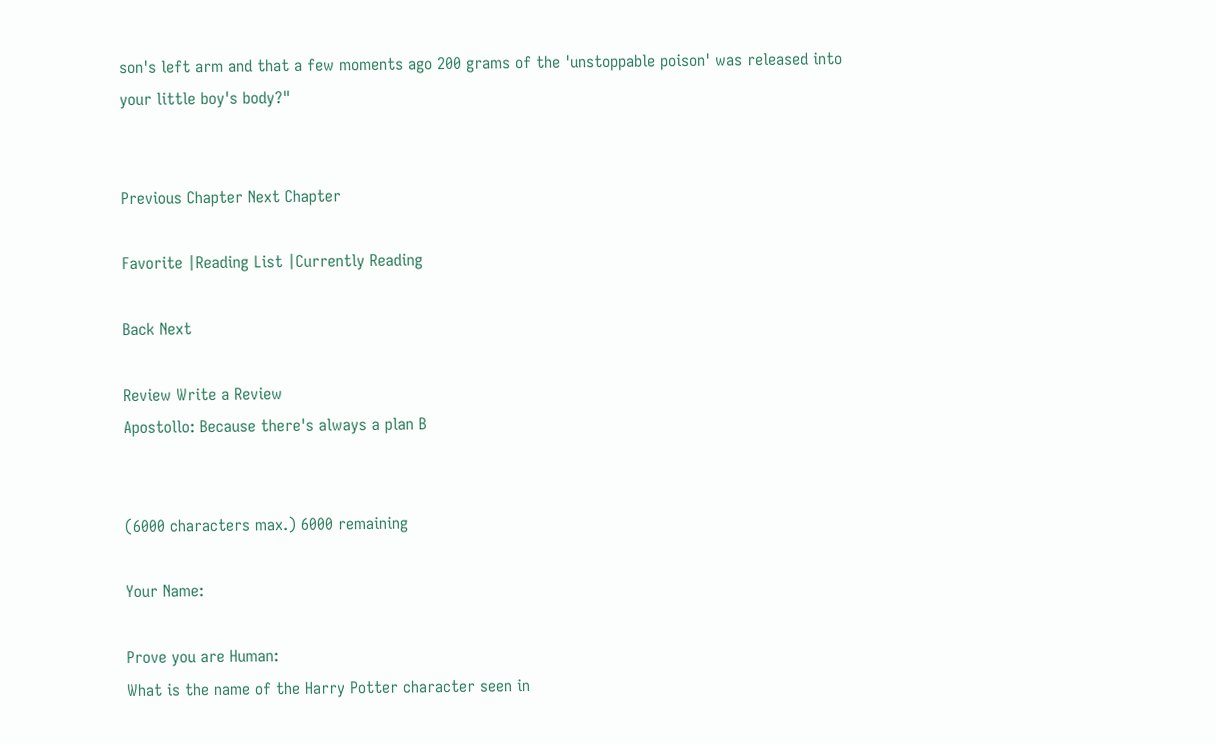son's left arm and that a few moments ago 200 grams of the 'unstoppable poison' was released into your little boy's body?"


Previous Chapter Next Chapter

Favorite |Reading List |Currently Reading

Back Next

Review Write a Review
Apostollo: Because there's always a plan B


(6000 characters max.) 6000 remaining

Your Name:

Prove you are Human:
What is the name of the Harry Potter character seen in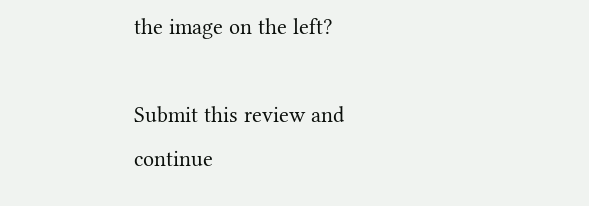the image on the left?

Submit this review and continue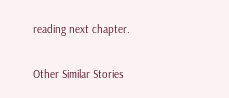reading next chapter.

Other Similar Stories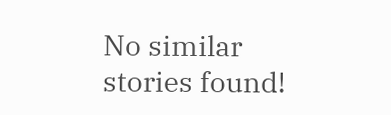No similar stories found!